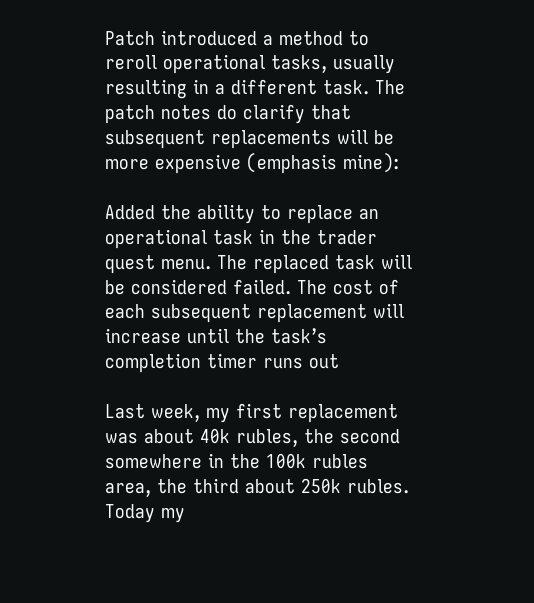Patch introduced a method to reroll operational tasks, usually resulting in a different task. The patch notes do clarify that subsequent replacements will be more expensive (emphasis mine):

Added the ability to replace an operational task in the trader quest menu. The replaced task will be considered failed. The cost of each subsequent replacement will increase until the task’s completion timer runs out

Last week, my first replacement was about 40k rubles, the second somewhere in the 100k rubles area, the third about 250k rubles. Today my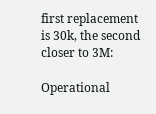first replacement is 30k, the second closer to 3M:

Operational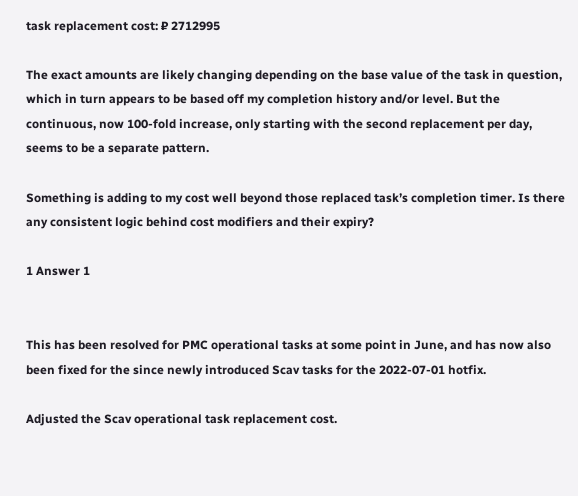task replacement cost: ₽ 2712995

The exact amounts are likely changing depending on the base value of the task in question, which in turn appears to be based off my completion history and/or level. But the continuous, now 100-fold increase, only starting with the second replacement per day, seems to be a separate pattern.

Something is adding to my cost well beyond those replaced task’s completion timer. Is there any consistent logic behind cost modifiers and their expiry?

1 Answer 1


This has been resolved for PMC operational tasks at some point in June, and has now also been fixed for the since newly introduced Scav tasks for the 2022-07-01 hotfix.

Adjusted the Scav operational task replacement cost.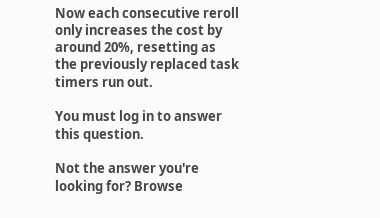Now each consecutive reroll only increases the cost by around 20%, resetting as the previously replaced task timers run out.

You must log in to answer this question.

Not the answer you're looking for? Browse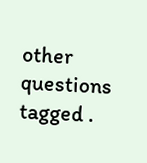other questions tagged .